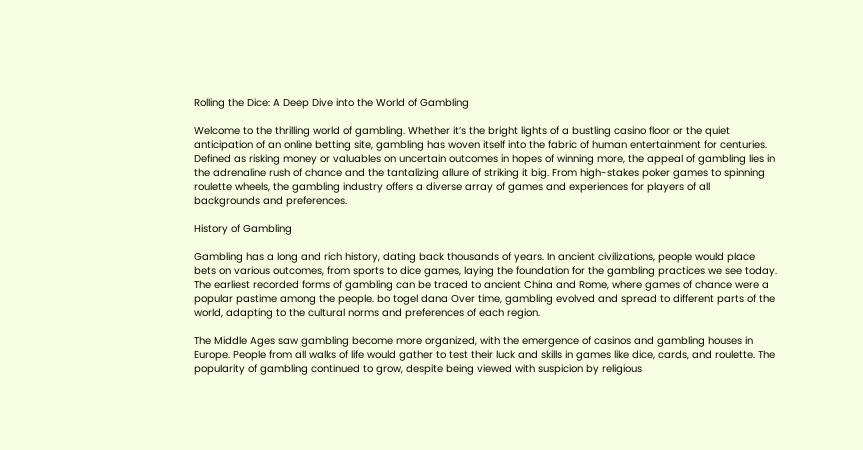Rolling the Dice: A Deep Dive into the World of Gambling

Welcome to the thrilling world of gambling. Whether it’s the bright lights of a bustling casino floor or the quiet anticipation of an online betting site, gambling has woven itself into the fabric of human entertainment for centuries. Defined as risking money or valuables on uncertain outcomes in hopes of winning more, the appeal of gambling lies in the adrenaline rush of chance and the tantalizing allure of striking it big. From high-stakes poker games to spinning roulette wheels, the gambling industry offers a diverse array of games and experiences for players of all backgrounds and preferences.

History of Gambling

Gambling has a long and rich history, dating back thousands of years. In ancient civilizations, people would place bets on various outcomes, from sports to dice games, laying the foundation for the gambling practices we see today. The earliest recorded forms of gambling can be traced to ancient China and Rome, where games of chance were a popular pastime among the people. bo togel dana Over time, gambling evolved and spread to different parts of the world, adapting to the cultural norms and preferences of each region.

The Middle Ages saw gambling become more organized, with the emergence of casinos and gambling houses in Europe. People from all walks of life would gather to test their luck and skills in games like dice, cards, and roulette. The popularity of gambling continued to grow, despite being viewed with suspicion by religious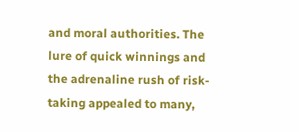and moral authorities. The lure of quick winnings and the adrenaline rush of risk-taking appealed to many,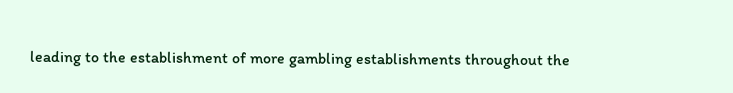leading to the establishment of more gambling establishments throughout the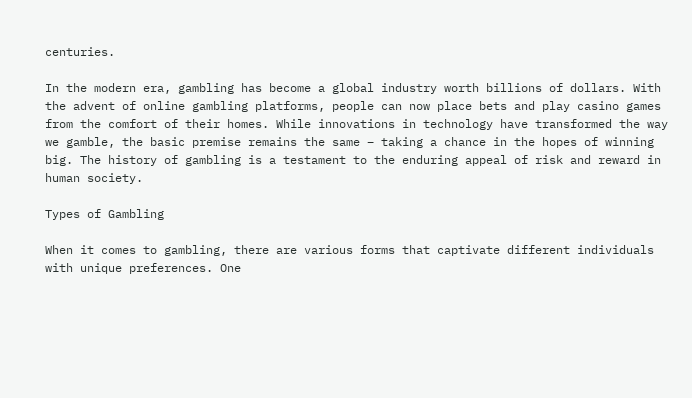centuries.

In the modern era, gambling has become a global industry worth billions of dollars. With the advent of online gambling platforms, people can now place bets and play casino games from the comfort of their homes. While innovations in technology have transformed the way we gamble, the basic premise remains the same – taking a chance in the hopes of winning big. The history of gambling is a testament to the enduring appeal of risk and reward in human society.

Types of Gambling

When it comes to gambling, there are various forms that captivate different individuals with unique preferences. One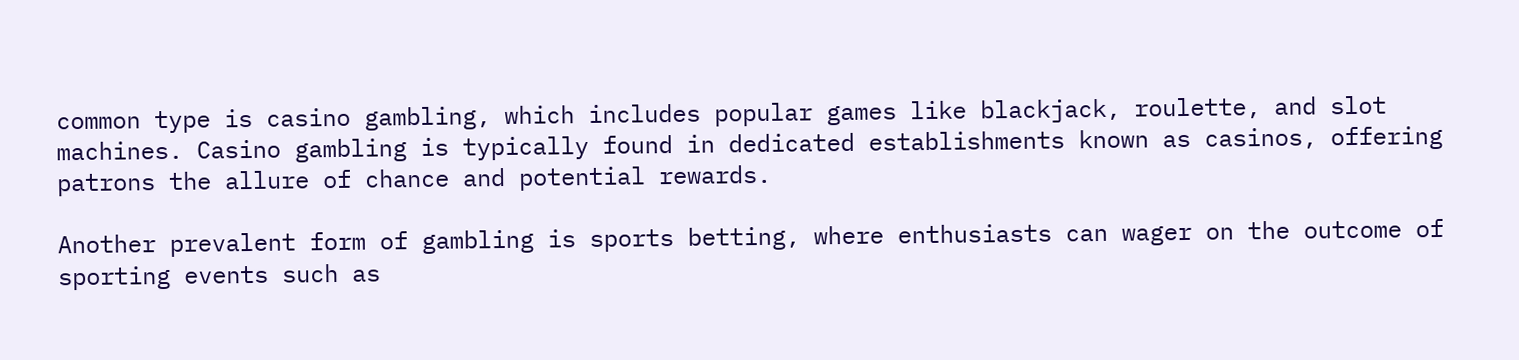common type is casino gambling, which includes popular games like blackjack, roulette, and slot machines. Casino gambling is typically found in dedicated establishments known as casinos, offering patrons the allure of chance and potential rewards.

Another prevalent form of gambling is sports betting, where enthusiasts can wager on the outcome of sporting events such as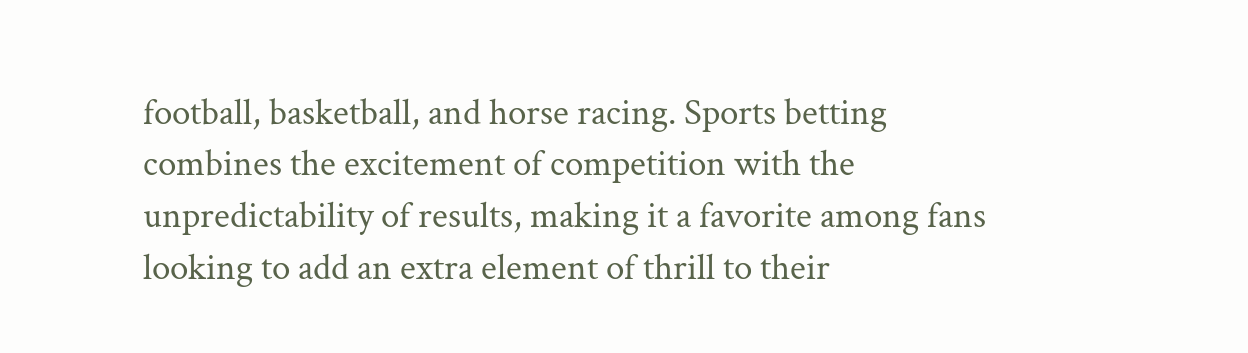football, basketball, and horse racing. Sports betting combines the excitement of competition with the unpredictability of results, making it a favorite among fans looking to add an extra element of thrill to their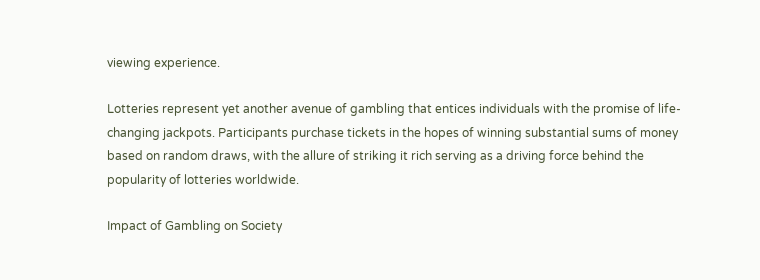viewing experience.

Lotteries represent yet another avenue of gambling that entices individuals with the promise of life-changing jackpots. Participants purchase tickets in the hopes of winning substantial sums of money based on random draws, with the allure of striking it rich serving as a driving force behind the popularity of lotteries worldwide.

Impact of Gambling on Society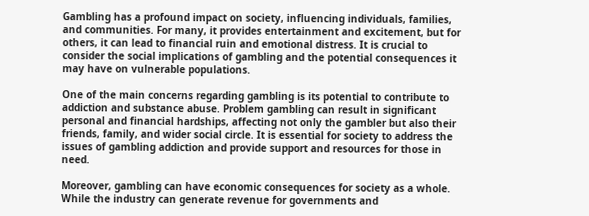Gambling has a profound impact on society, influencing individuals, families, and communities. For many, it provides entertainment and excitement, but for others, it can lead to financial ruin and emotional distress. It is crucial to consider the social implications of gambling and the potential consequences it may have on vulnerable populations.

One of the main concerns regarding gambling is its potential to contribute to addiction and substance abuse. Problem gambling can result in significant personal and financial hardships, affecting not only the gambler but also their friends, family, and wider social circle. It is essential for society to address the issues of gambling addiction and provide support and resources for those in need.

Moreover, gambling can have economic consequences for society as a whole. While the industry can generate revenue for governments and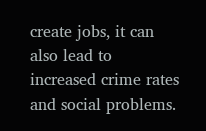create jobs, it can also lead to increased crime rates and social problems.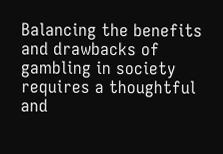Balancing the benefits and drawbacks of gambling in society requires a thoughtful and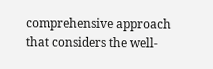comprehensive approach that considers the well-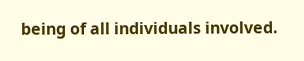being of all individuals involved.